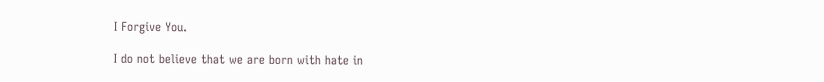I Forgive You.

I do not believe that we are born with hate in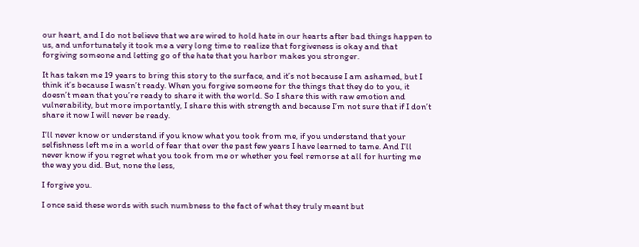our heart, and I do not believe that we are wired to hold hate in our hearts after bad things happen to us, and unfortunately it took me a very long time to realize that forgiveness is okay and that forgiving someone and letting go of the hate that you harbor makes you stronger.

It has taken me 19 years to bring this story to the surface, and it’s not because I am ashamed, but I think it’s because I wasn’t ready. When you forgive someone for the things that they do to you, it doesn’t mean that you’re ready to share it with the world. So I share this with raw emotion and vulnerability, but more importantly, I share this with strength and because I’m not sure that if I don’t share it now I will never be ready.

I’ll never know or understand if you know what you took from me, if you understand that your selfishness left me in a world of fear that over the past few years I have learned to tame. And I’ll never know if you regret what you took from me or whether you feel remorse at all for hurting me the way you did. But, none the less,

I forgive you.

I once said these words with such numbness to the fact of what they truly meant but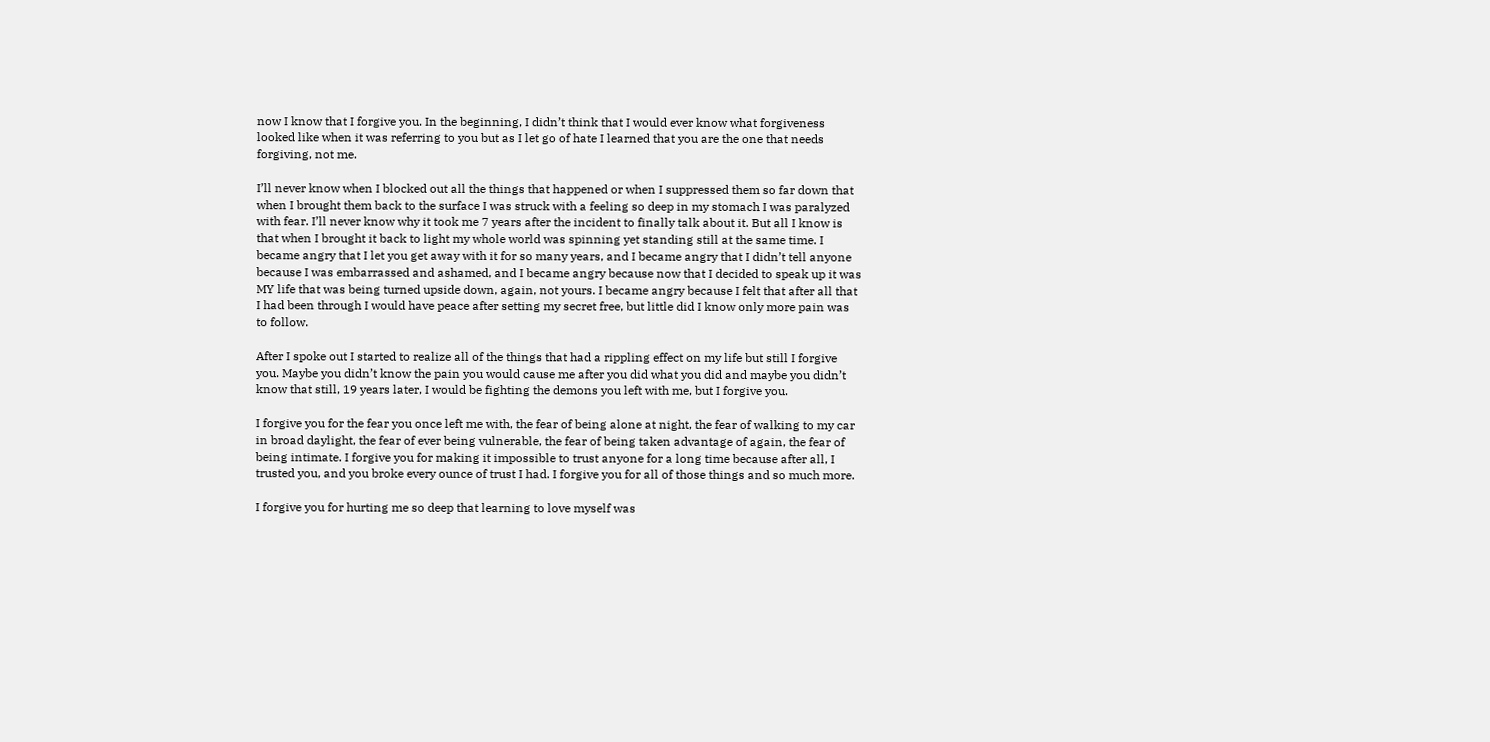now I know that I forgive you. In the beginning, I didn’t think that I would ever know what forgiveness looked like when it was referring to you but as I let go of hate I learned that you are the one that needs forgiving, not me.

I’ll never know when I blocked out all the things that happened or when I suppressed them so far down that when I brought them back to the surface I was struck with a feeling so deep in my stomach I was paralyzed with fear. I’ll never know why it took me 7 years after the incident to finally talk about it. But all I know is that when I brought it back to light my whole world was spinning yet standing still at the same time. I became angry that I let you get away with it for so many years, and I became angry that I didn’t tell anyone because I was embarrassed and ashamed, and I became angry because now that I decided to speak up it was MY life that was being turned upside down, again, not yours. I became angry because I felt that after all that I had been through I would have peace after setting my secret free, but little did I know only more pain was to follow.

After I spoke out I started to realize all of the things that had a rippling effect on my life but still I forgive you. Maybe you didn’t know the pain you would cause me after you did what you did and maybe you didn’t know that still, 19 years later, I would be fighting the demons you left with me, but I forgive you.

I forgive you for the fear you once left me with, the fear of being alone at night, the fear of walking to my car in broad daylight, the fear of ever being vulnerable, the fear of being taken advantage of again, the fear of being intimate. I forgive you for making it impossible to trust anyone for a long time because after all, I trusted you, and you broke every ounce of trust I had. I forgive you for all of those things and so much more.

I forgive you for hurting me so deep that learning to love myself was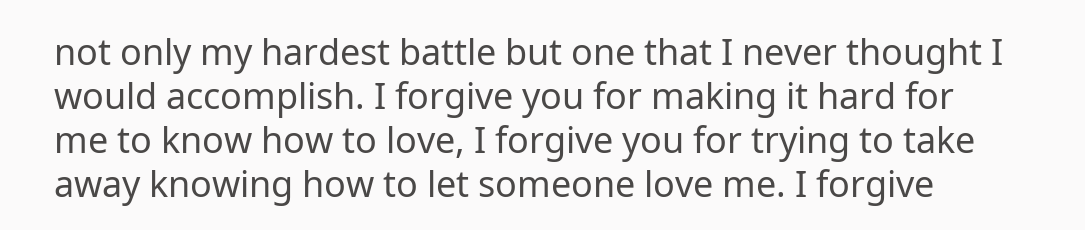not only my hardest battle but one that I never thought I would accomplish. I forgive you for making it hard for me to know how to love, I forgive you for trying to take away knowing how to let someone love me. I forgive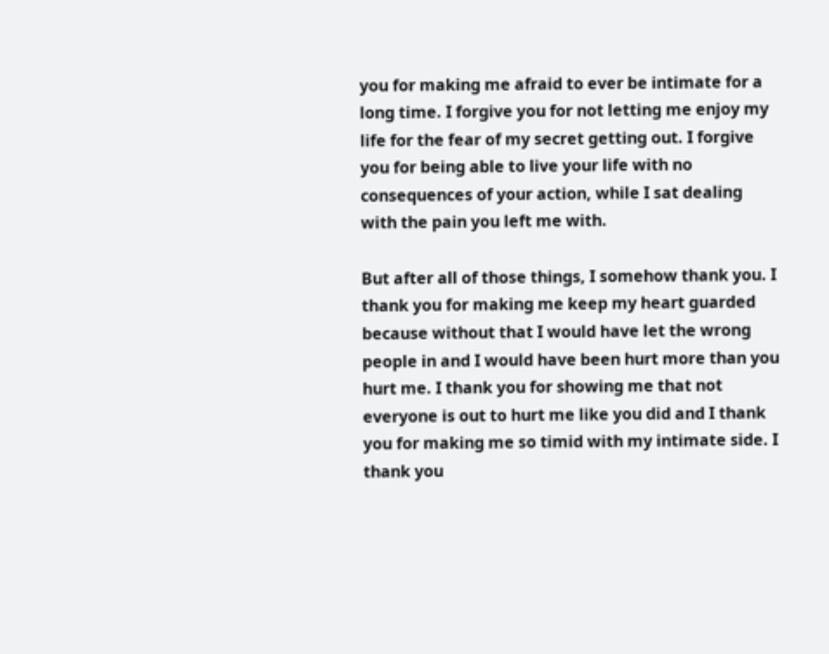you for making me afraid to ever be intimate for a long time. I forgive you for not letting me enjoy my life for the fear of my secret getting out. I forgive you for being able to live your life with no consequences of your action, while I sat dealing with the pain you left me with.

But after all of those things, I somehow thank you. I thank you for making me keep my heart guarded because without that I would have let the wrong people in and I would have been hurt more than you hurt me. I thank you for showing me that not everyone is out to hurt me like you did and I thank you for making me so timid with my intimate side. I thank you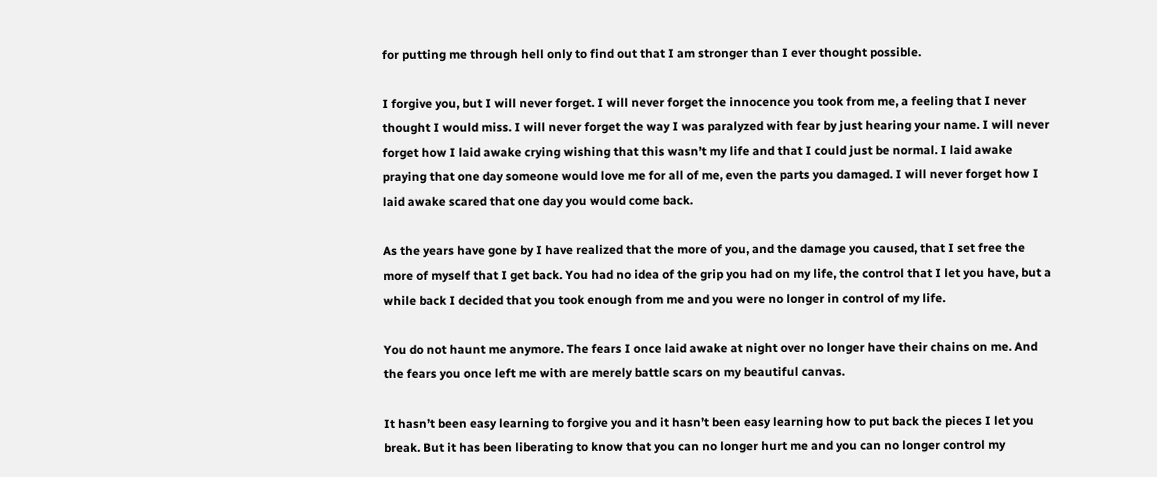for putting me through hell only to find out that I am stronger than I ever thought possible.

I forgive you, but I will never forget. I will never forget the innocence you took from me, a feeling that I never thought I would miss. I will never forget the way I was paralyzed with fear by just hearing your name. I will never forget how I laid awake crying wishing that this wasn’t my life and that I could just be normal. I laid awake praying that one day someone would love me for all of me, even the parts you damaged. I will never forget how I laid awake scared that one day you would come back.

As the years have gone by I have realized that the more of you, and the damage you caused, that I set free the more of myself that I get back. You had no idea of the grip you had on my life, the control that I let you have, but a while back I decided that you took enough from me and you were no longer in control of my life.

You do not haunt me anymore. The fears I once laid awake at night over no longer have their chains on me. And the fears you once left me with are merely battle scars on my beautiful canvas.

It hasn’t been easy learning to forgive you and it hasn’t been easy learning how to put back the pieces I let you break. But it has been liberating to know that you can no longer hurt me and you can no longer control my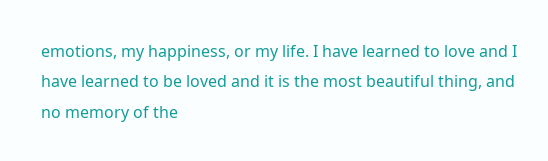emotions, my happiness, or my life. I have learned to love and I have learned to be loved and it is the most beautiful thing, and no memory of the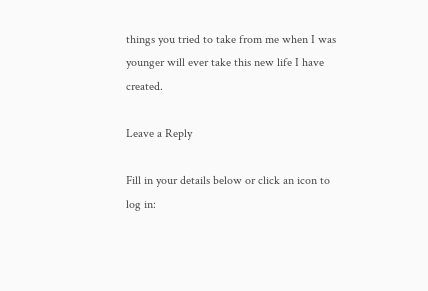things you tried to take from me when I was younger will ever take this new life I have created.

Leave a Reply

Fill in your details below or click an icon to log in: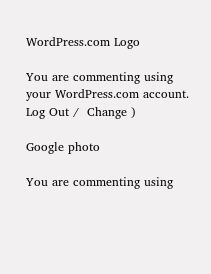WordPress.com Logo

You are commenting using your WordPress.com account. Log Out /  Change )

Google photo

You are commenting using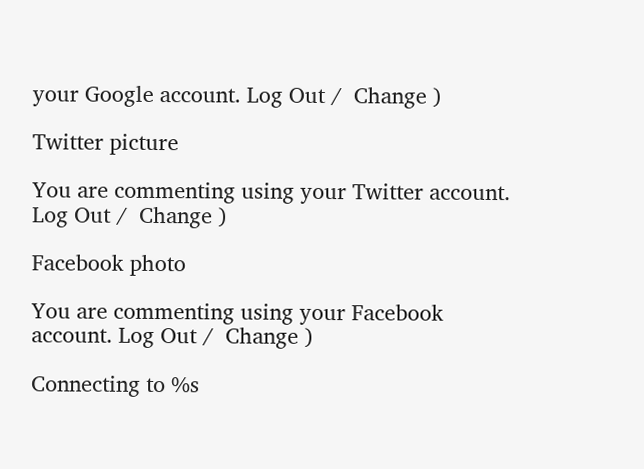your Google account. Log Out /  Change )

Twitter picture

You are commenting using your Twitter account. Log Out /  Change )

Facebook photo

You are commenting using your Facebook account. Log Out /  Change )

Connecting to %s